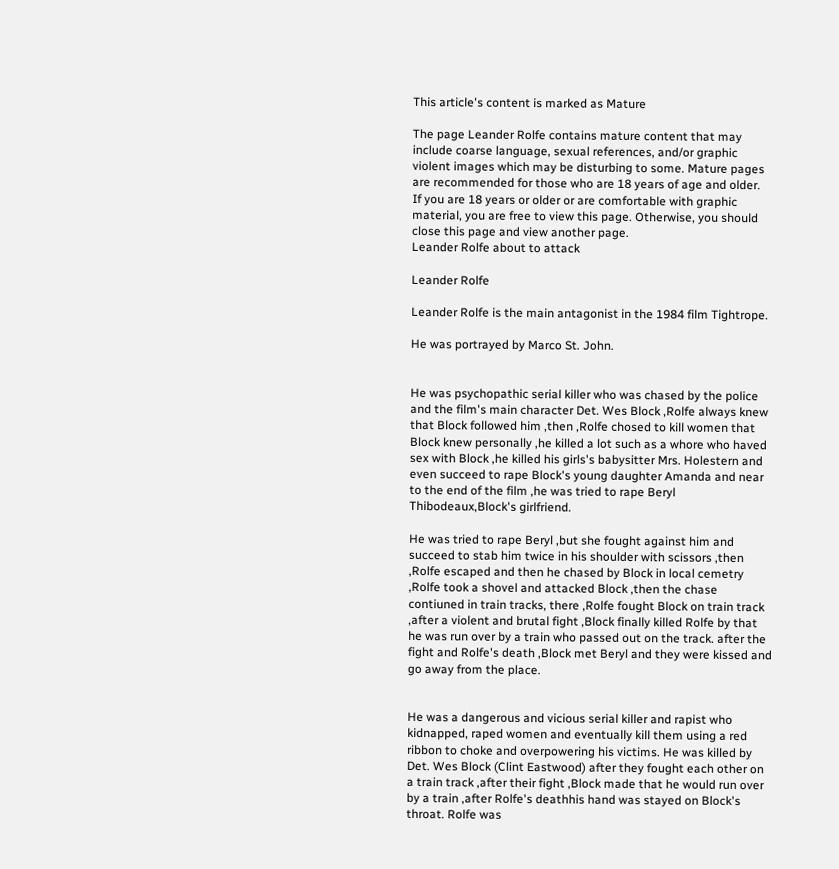This article's content is marked as Mature

The page Leander Rolfe contains mature content that may include coarse language, sexual references, and/or graphic violent images which may be disturbing to some. Mature pages are recommended for those who are 18 years of age and older.
If you are 18 years or older or are comfortable with graphic material, you are free to view this page. Otherwise, you should close this page and view another page.
Leander Rolfe about to attack

Leander Rolfe

Leander Rolfe is the main antagonist in the 1984 film Tightrope.

He was portrayed by Marco St. John.


He was psychopathic serial killer who was chased by the police and the film's main character Det. Wes Block ,Rolfe always knew that Block followed him ,then ,Rolfe chosed to kill women that Block knew personally ,he killed a lot such as a whore who haved sex with Block ,he killed his girls's babysitter Mrs. Holestern and even succeed to rape Block's young daughter Amanda and near to the end of the film ,he was tried to rape Beryl Thibodeaux,Block's girlfriend.

He was tried to rape Beryl ,but she fought against him and succeed to stab him twice in his shoulder with scissors ,then ,Rolfe escaped and then he chased by Block in local cemetry ,Rolfe took a shovel and attacked Block ,then the chase contiuned in train tracks, there ,Rolfe fought Block on train track ,after a violent and brutal fight ,Block finally killed Rolfe by that he was run over by a train who passed out on the track. after the fight and Rolfe's death ,Block met Beryl and they were kissed and go away from the place.


He was a dangerous and vicious serial killer and rapist who kidnapped, raped women and eventually kill them using a red ribbon to choke and overpowering his victims. He was killed by Det. Wes Block (Clint Eastwood) after they fought each other on a train track ,after their fight ,Block made that he would run over by a train ,after Rolfe's deathhis hand was stayed on Block's throat. Rolfe was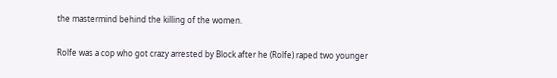the mastermind behind the killing of the women.

Rolfe was a cop who got crazy arrested by Block after he (Rolfe) raped two younger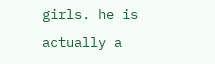girls. he is actually a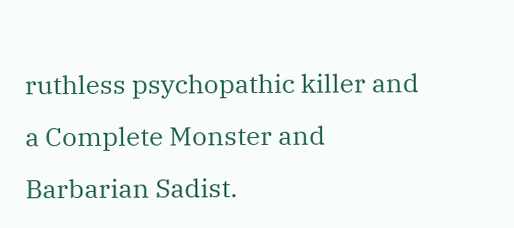ruthless psychopathic killer and a Complete Monster and Barbarian Sadist.